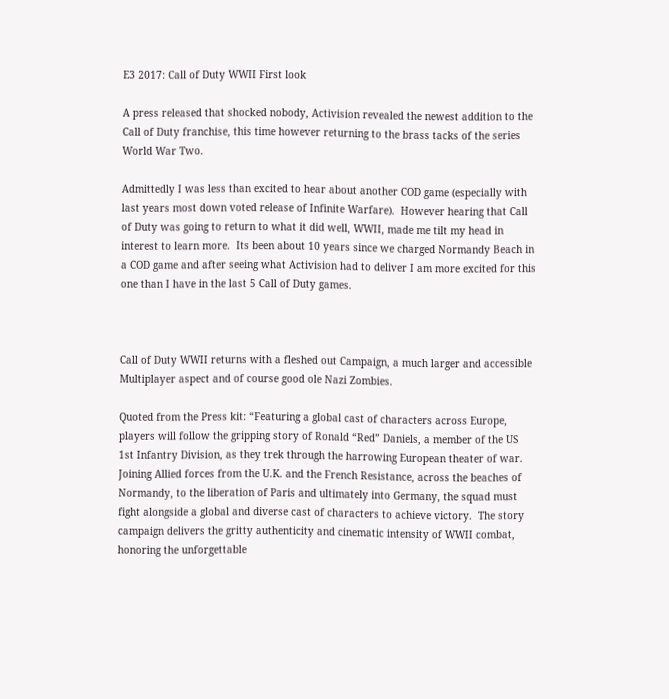E3 2017: Call of Duty WWII First look

A press released that shocked nobody, Activision revealed the newest addition to the Call of Duty franchise, this time however returning to the brass tacks of the series World War Two.

Admittedly I was less than excited to hear about another COD game (especially with last years most down voted release of Infinite Warfare).  However hearing that Call of Duty was going to return to what it did well, WWII, made me tilt my head in interest to learn more.  Its been about 10 years since we charged Normandy Beach in a COD game and after seeing what Activision had to deliver I am more excited for this one than I have in the last 5 Call of Duty games.



Call of Duty WWII returns with a fleshed out Campaign, a much larger and accessible Multiplayer aspect and of course good ole Nazi Zombies.

Quoted from the Press kit: “Featuring a global cast of characters across Europe, players will follow the gripping story of Ronald “Red” Daniels, a member of the US 1st Infantry Division, as they trek through the harrowing European theater of war. Joining Allied forces from the U.K. and the French Resistance, across the beaches of Normandy, to the liberation of Paris and ultimately into Germany, the squad must fight alongside a global and diverse cast of characters to achieve victory.  The story campaign delivers the gritty authenticity and cinematic intensity of WWII combat, honoring the unforgettable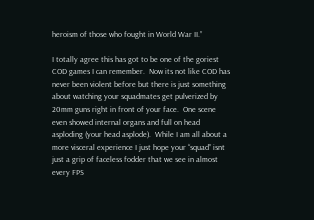heroism of those who fought in World War II.”

I totally agree this has got to be one of the goriest COD games I can remember.  Now its not like COD has never been violent before but there is just something about watching your squadmates get pulverized by 20mm guns right in front of your face.  One scene even showed internal organs and full on head asploding (your head asplode).  While I am all about a more visceral experience I just hope your “squad” isnt just a grip of faceless fodder that we see in almost every FPS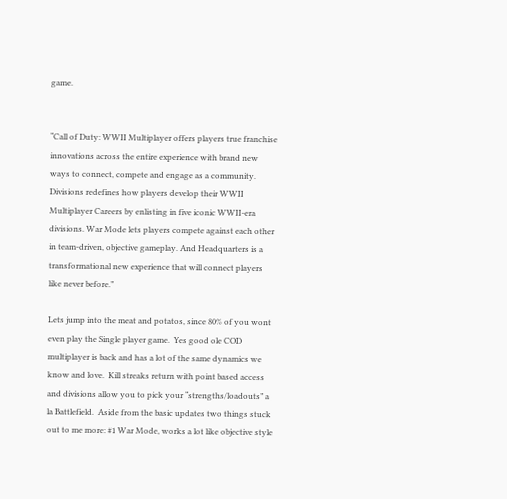game.


“Call of Duty: WWII Multiplayer offers players true franchise innovations across the entire experience with brand new ways to connect, compete and engage as a community. Divisions redefines how players develop their WWII Multiplayer Careers by enlisting in five iconic WWII-era divisions. War Mode lets players compete against each other in team-driven, objective gameplay. And Headquarters is a transformational new experience that will connect players like never before.”

Lets jump into the meat and potatos, since 80% of you wont even play the Single player game.  Yes good ole COD multiplayer is back and has a lot of the same dynamics we know and love.  Kill streaks return with point based access and divisions allow you to pick your “strengths/loadouts” a la Battlefield.  Aside from the basic updates two things stuck out to me more: #1 War Mode, works a lot like objective style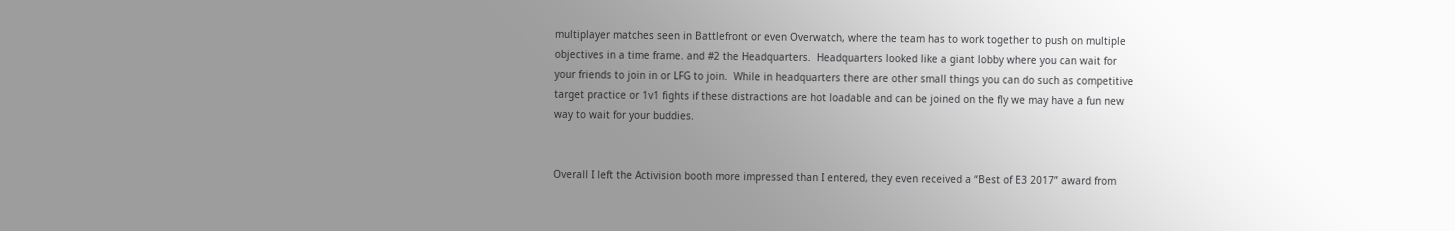multiplayer matches seen in Battlefront or even Overwatch, where the team has to work together to push on multiple objectives in a time frame. and #2 the Headquarters.  Headquarters looked like a giant lobby where you can wait for your friends to join in or LFG to join.  While in headquarters there are other small things you can do such as competitive target practice or 1v1 fights if these distractions are hot loadable and can be joined on the fly we may have a fun new way to wait for your buddies.


Overall I left the Activision booth more impressed than I entered, they even received a “Best of E3 2017” award from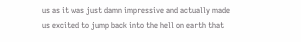us as it was just damn impressive and actually made us excited to jump back into the hell on earth that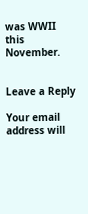was WWII this November.


Leave a Reply

Your email address will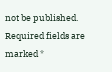not be published. Required fields are marked *